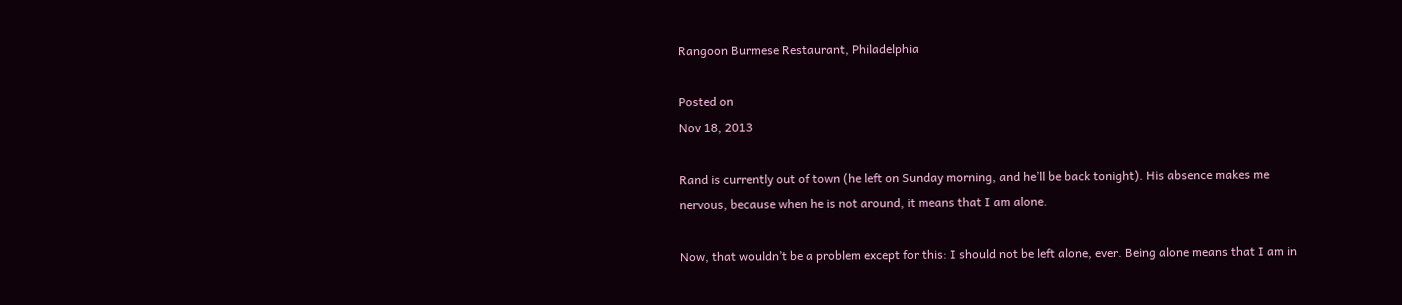Rangoon Burmese Restaurant, Philadelphia

Posted on
Nov 18, 2013

Rand is currently out of town (he left on Sunday morning, and he’ll be back tonight). His absence makes me nervous, because when he is not around, it means that I am alone.

Now, that wouldn’t be a problem except for this: I should not be left alone, ever. Being alone means that I am in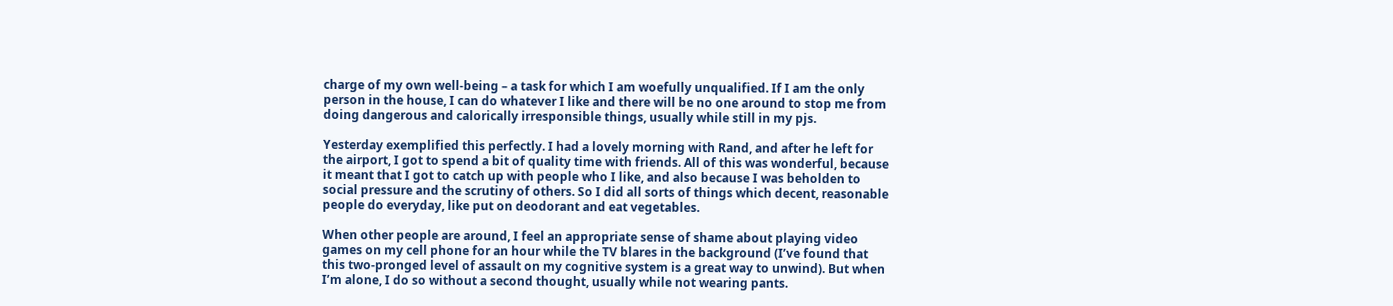charge of my own well-being – a task for which I am woefully unqualified. If I am the only person in the house, I can do whatever I like and there will be no one around to stop me from doing dangerous and calorically irresponsible things, usually while still in my pjs.

Yesterday exemplified this perfectly. I had a lovely morning with Rand, and after he left for the airport, I got to spend a bit of quality time with friends. All of this was wonderful, because it meant that I got to catch up with people who I like, and also because I was beholden to social pressure and the scrutiny of others. So I did all sorts of things which decent, reasonable people do everyday, like put on deodorant and eat vegetables.

When other people are around, I feel an appropriate sense of shame about playing video games on my cell phone for an hour while the TV blares in the background (I’ve found that this two-pronged level of assault on my cognitive system is a great way to unwind). But when I’m alone, I do so without a second thought, usually while not wearing pants.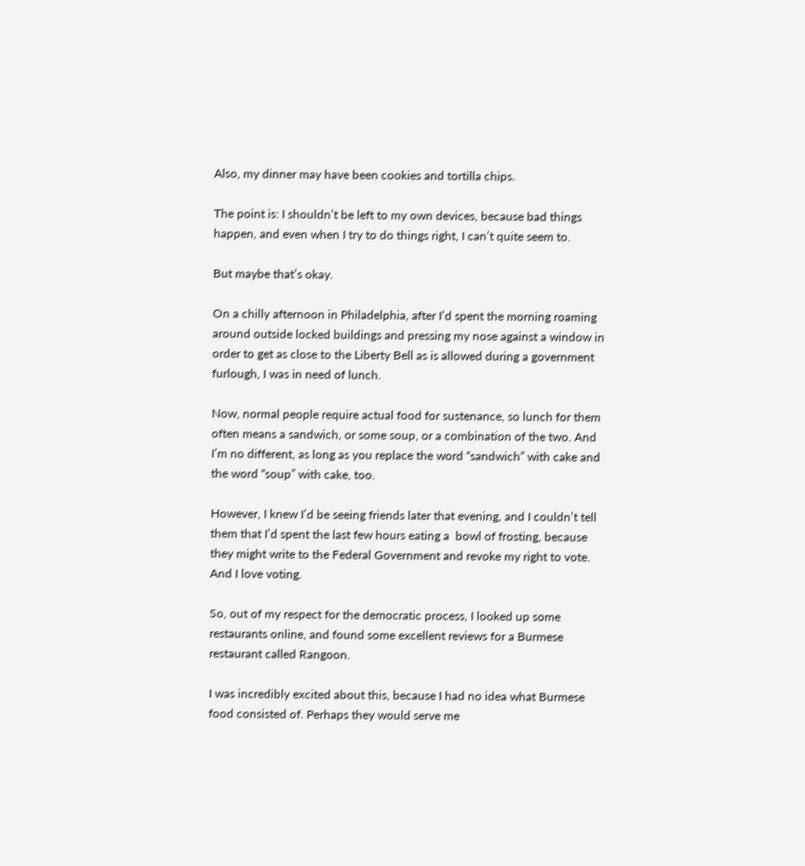Also, my dinner may have been cookies and tortilla chips.

The point is: I shouldn’t be left to my own devices, because bad things happen, and even when I try to do things right, I can’t quite seem to.

But maybe that’s okay.

On a chilly afternoon in Philadelphia, after I’d spent the morning roaming around outside locked buildings and pressing my nose against a window in order to get as close to the Liberty Bell as is allowed during a government furlough, I was in need of lunch.

Now, normal people require actual food for sustenance, so lunch for them often means a sandwich, or some soup, or a combination of the two. And I’m no different, as long as you replace the word “sandwich” with cake and the word “soup” with cake, too.

However, I knew I’d be seeing friends later that evening, and I couldn’t tell them that I’d spent the last few hours eating a  bowl of frosting, because they might write to the Federal Government and revoke my right to vote. And I love voting.

So, out of my respect for the democratic process, I looked up some restaurants online, and found some excellent reviews for a Burmese restaurant called Rangoon.

I was incredibly excited about this, because I had no idea what Burmese food consisted of. Perhaps they would serve me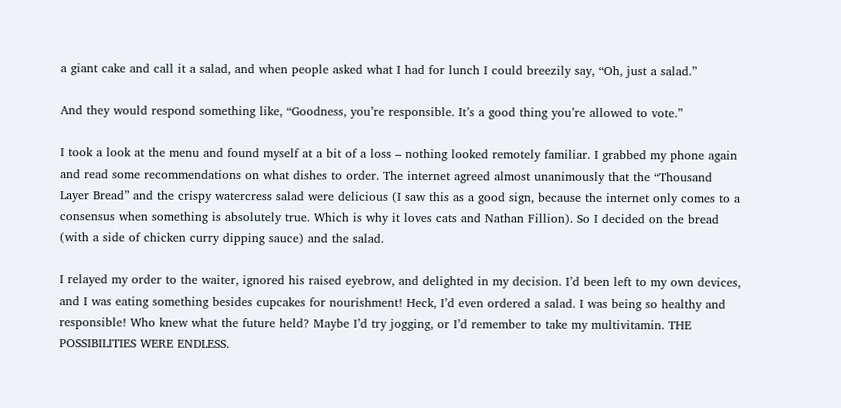a giant cake and call it a salad, and when people asked what I had for lunch I could breezily say, “Oh, just a salad.”

And they would respond something like, “Goodness, you’re responsible. It’s a good thing you’re allowed to vote.”

I took a look at the menu and found myself at a bit of a loss – nothing looked remotely familiar. I grabbed my phone again and read some recommendations on what dishes to order. The internet agreed almost unanimously that the “Thousand Layer Bread” and the crispy watercress salad were delicious (I saw this as a good sign, because the internet only comes to a consensus when something is absolutely true. Which is why it loves cats and Nathan Fillion). So I decided on the bread (with a side of chicken curry dipping sauce) and the salad.

I relayed my order to the waiter, ignored his raised eyebrow, and delighted in my decision. I’d been left to my own devices, and I was eating something besides cupcakes for nourishment! Heck, I’d even ordered a salad. I was being so healthy and responsible! Who knew what the future held? Maybe I’d try jogging, or I’d remember to take my multivitamin. THE POSSIBILITIES WERE ENDLESS.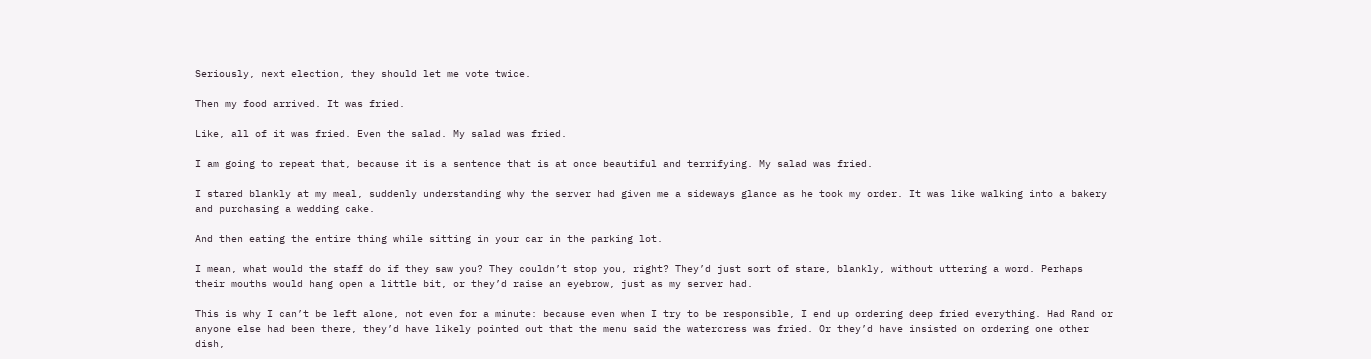Seriously, next election, they should let me vote twice.

Then my food arrived. It was fried.

Like, all of it was fried. Even the salad. My salad was fried.

I am going to repeat that, because it is a sentence that is at once beautiful and terrifying. My salad was fried.

I stared blankly at my meal, suddenly understanding why the server had given me a sideways glance as he took my order. It was like walking into a bakery and purchasing a wedding cake.

And then eating the entire thing while sitting in your car in the parking lot.

I mean, what would the staff do if they saw you? They couldn’t stop you, right? They’d just sort of stare, blankly, without uttering a word. Perhaps their mouths would hang open a little bit, or they’d raise an eyebrow, just as my server had.

This is why I can’t be left alone, not even for a minute: because even when I try to be responsible, I end up ordering deep fried everything. Had Rand or anyone else had been there, they’d have likely pointed out that the menu said the watercress was fried. Or they’d have insisted on ordering one other dish,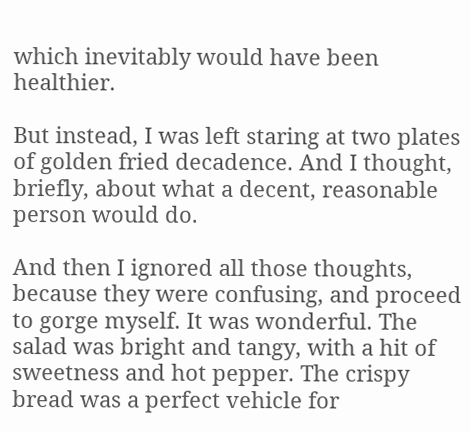which inevitably would have been healthier.

But instead, I was left staring at two plates of golden fried decadence. And I thought, briefly, about what a decent, reasonable person would do.

And then I ignored all those thoughts, because they were confusing, and proceed to gorge myself. It was wonderful. The salad was bright and tangy, with a hit of sweetness and hot pepper. The crispy bread was a perfect vehicle for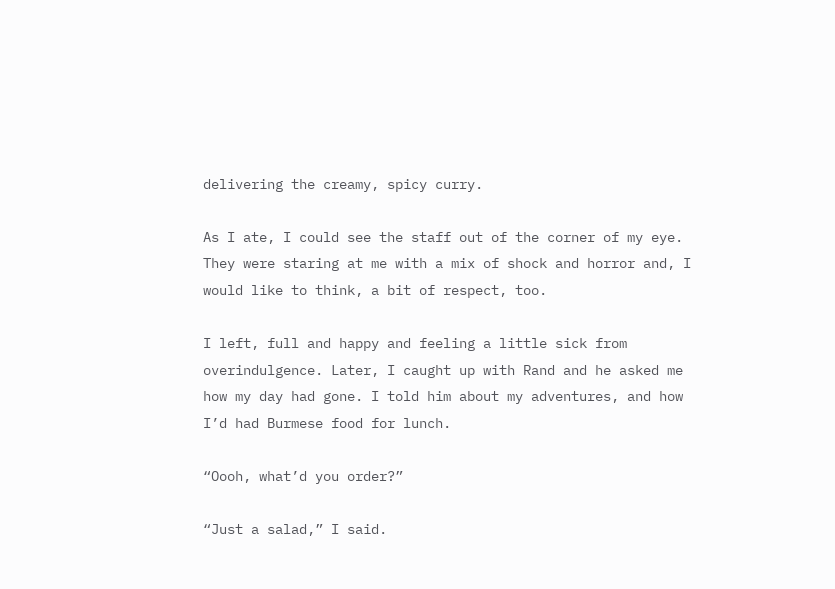delivering the creamy, spicy curry.

As I ate, I could see the staff out of the corner of my eye. They were staring at me with a mix of shock and horror and, I would like to think, a bit of respect, too.

I left, full and happy and feeling a little sick from overindulgence. Later, I caught up with Rand and he asked me how my day had gone. I told him about my adventures, and how I’d had Burmese food for lunch.

“Oooh, what’d you order?”

“Just a salad,” I said.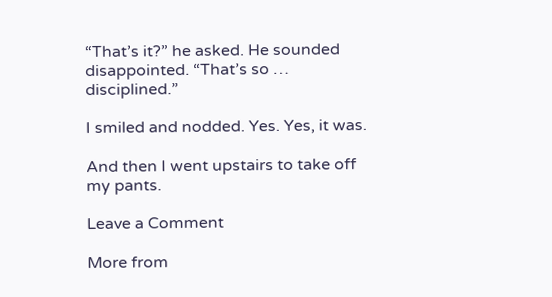“That’s it?” he asked. He sounded disappointed. “That’s so … disciplined.”

I smiled and nodded. Yes. Yes, it was.

And then I went upstairs to take off my pants.

Leave a Comment

More from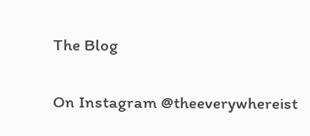The Blog

On Instagram @theeverywhereist